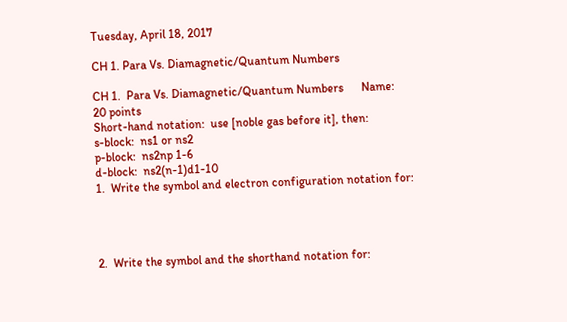Tuesday, April 18, 2017

CH 1. Para Vs. Diamagnetic/Quantum Numbers

CH 1.  Para Vs. Diamagnetic/Quantum Numbers      Name:
20 points
Short-hand notation:  use [noble gas before it], then:
s-block:  ns1 or ns2
p-block:  ns2np 1-6
d-block:  ns2(n-1)d1-10
1.  Write the symbol and electron configuration notation for:




2.  Write the symbol and the shorthand notation for: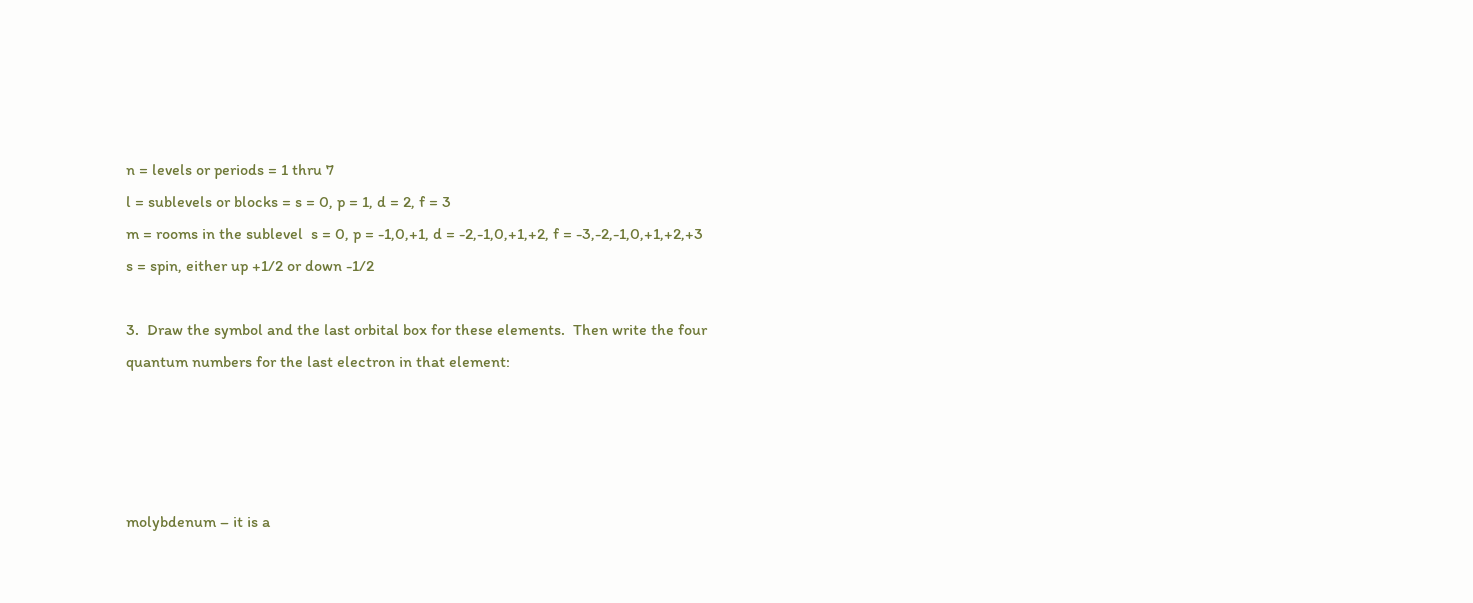n = levels or periods = 1 thru 7
l = sublevels or blocks = s = 0, p = 1, d = 2, f = 3
m = rooms in the sublevel  s = 0, p = -1,0,+1, d = -2,-1,0,+1,+2, f = -3,-2,-1,0,+1,+2,+3
s = spin, either up +1/2 or down -1/2

3.  Draw the symbol and the last orbital box for these elements.  Then write the four quantum numbers for the last electron in that element:




molybdenum – it is a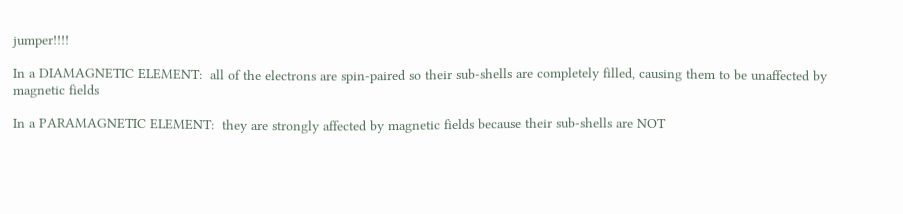jumper!!!!

In a DIAMAGNETIC ELEMENT:  all of the electrons are spin-paired so their sub-shells are completely filled, causing them to be unaffected by magnetic fields

In a PARAMAGNETIC ELEMENT:  they are strongly affected by magnetic fields because their sub-shells are NOT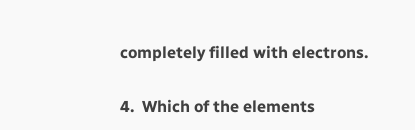completely filled with electrons.

4.  Which of the elements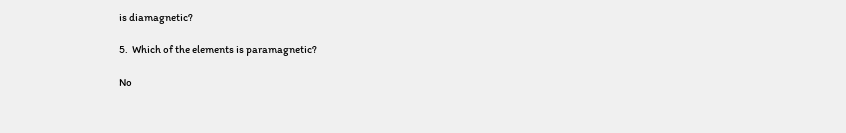is diamagnetic?

5.  Which of the elements is paramagnetic?

No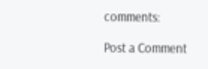comments:

Post a Comment